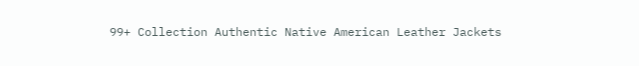99+ Collection Authentic Native American Leather Jackets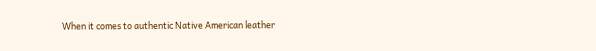When it comes to authentic Native American leather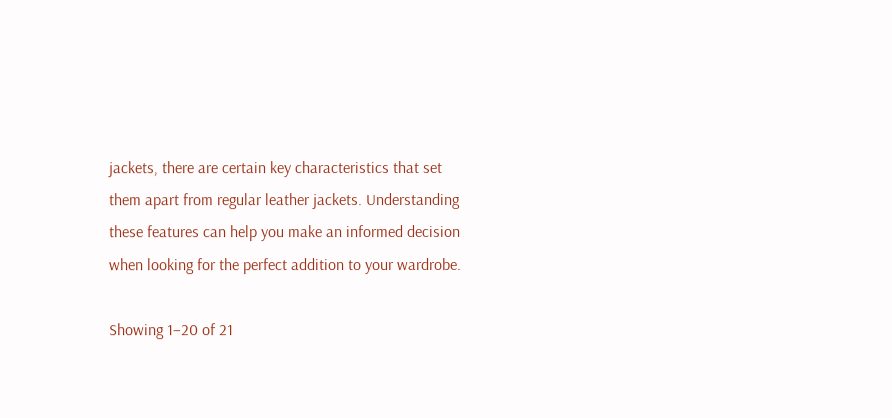jackets, there are certain key characteristics that set them apart from regular leather jackets. Understanding these features can help you make an informed decision when looking for the perfect addition to your wardrobe.

Showing 1–20 of 21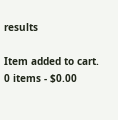results

Item added to cart.
0 items - $0.00